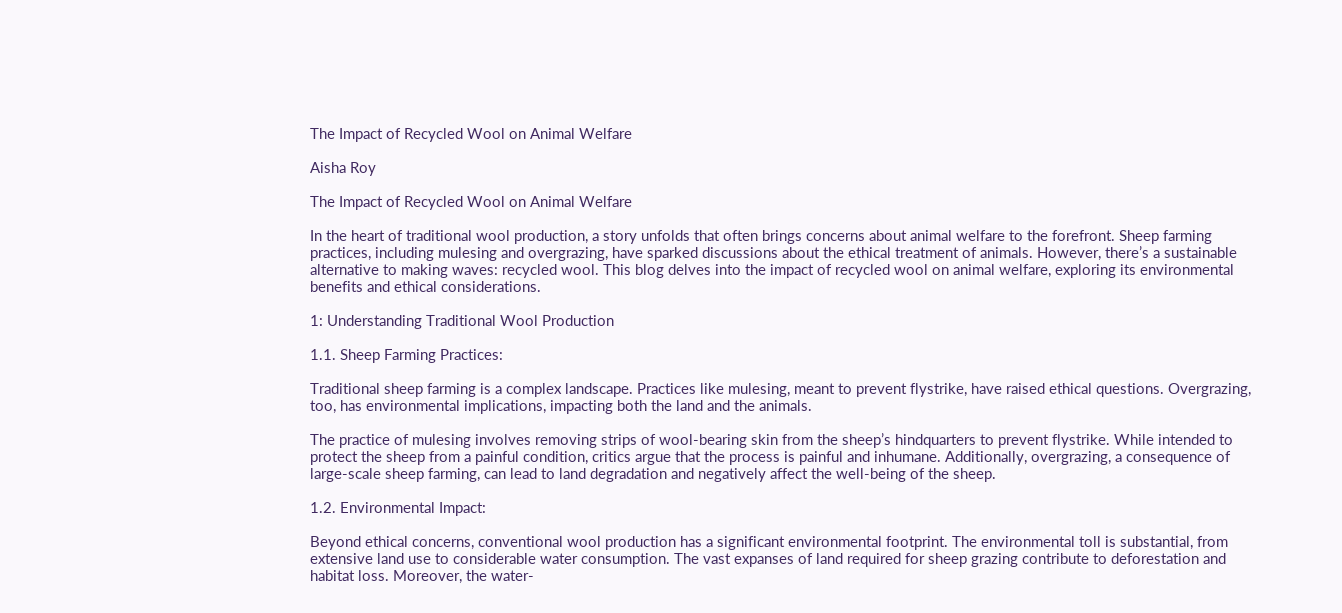The Impact of Recycled Wool on Animal Welfare

Aisha Roy

The Impact of Recycled Wool on Animal Welfare

In the heart of traditional wool production, a story unfolds that often brings concerns about animal welfare to the forefront. Sheep farming practices, including mulesing and overgrazing, have sparked discussions about the ethical treatment of animals. However, there’s a sustainable alternative to making waves: recycled wool. This blog delves into the impact of recycled wool on animal welfare, exploring its environmental benefits and ethical considerations.

1: Understanding Traditional Wool Production

1.1. Sheep Farming Practices:

Traditional sheep farming is a complex landscape. Practices like mulesing, meant to prevent flystrike, have raised ethical questions. Overgrazing, too, has environmental implications, impacting both the land and the animals.

The practice of mulesing involves removing strips of wool-bearing skin from the sheep’s hindquarters to prevent flystrike. While intended to protect the sheep from a painful condition, critics argue that the process is painful and inhumane. Additionally, overgrazing, a consequence of large-scale sheep farming, can lead to land degradation and negatively affect the well-being of the sheep.

1.2. Environmental Impact:

Beyond ethical concerns, conventional wool production has a significant environmental footprint. The environmental toll is substantial, from extensive land use to considerable water consumption. The vast expanses of land required for sheep grazing contribute to deforestation and habitat loss. Moreover, the water-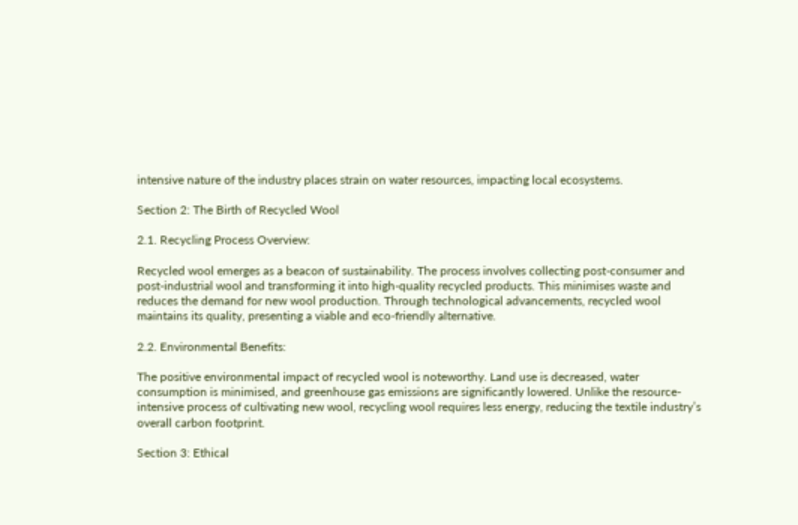intensive nature of the industry places strain on water resources, impacting local ecosystems.

Section 2: The Birth of Recycled Wool

2.1. Recycling Process Overview:

Recycled wool emerges as a beacon of sustainability. The process involves collecting post-consumer and post-industrial wool and transforming it into high-quality recycled products. This minimises waste and reduces the demand for new wool production. Through technological advancements, recycled wool maintains its quality, presenting a viable and eco-friendly alternative.

2.2. Environmental Benefits:

The positive environmental impact of recycled wool is noteworthy. Land use is decreased, water consumption is minimised, and greenhouse gas emissions are significantly lowered. Unlike the resource-intensive process of cultivating new wool, recycling wool requires less energy, reducing the textile industry’s overall carbon footprint.

Section 3: Ethical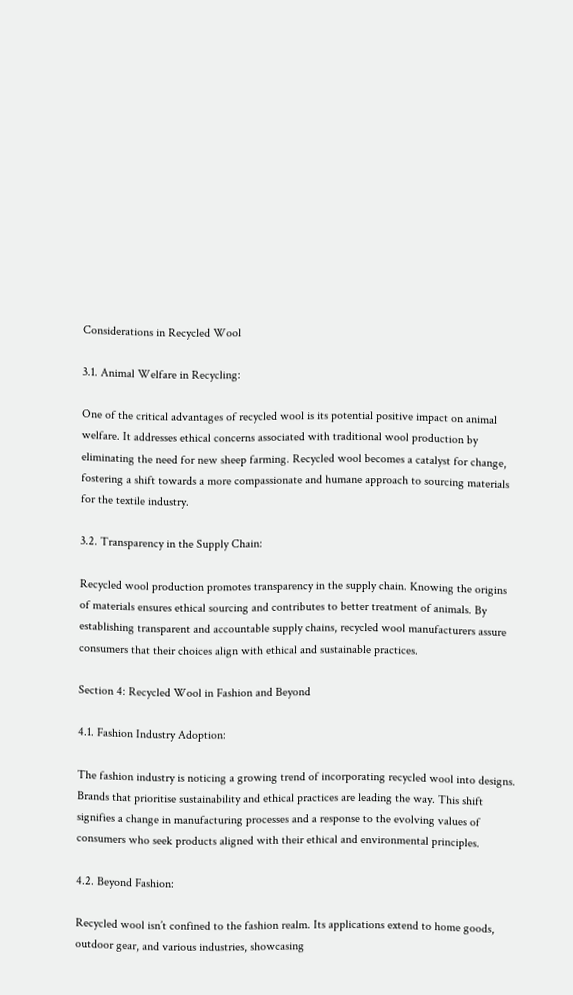Considerations in Recycled Wool

3.1. Animal Welfare in Recycling:

One of the critical advantages of recycled wool is its potential positive impact on animal welfare. It addresses ethical concerns associated with traditional wool production by eliminating the need for new sheep farming. Recycled wool becomes a catalyst for change, fostering a shift towards a more compassionate and humane approach to sourcing materials for the textile industry.

3.2. Transparency in the Supply Chain:

Recycled wool production promotes transparency in the supply chain. Knowing the origins of materials ensures ethical sourcing and contributes to better treatment of animals. By establishing transparent and accountable supply chains, recycled wool manufacturers assure consumers that their choices align with ethical and sustainable practices.

Section 4: Recycled Wool in Fashion and Beyond

4.1. Fashion Industry Adoption:

The fashion industry is noticing a growing trend of incorporating recycled wool into designs. Brands that prioritise sustainability and ethical practices are leading the way. This shift signifies a change in manufacturing processes and a response to the evolving values of consumers who seek products aligned with their ethical and environmental principles.

4.2. Beyond Fashion:

Recycled wool isn’t confined to the fashion realm. Its applications extend to home goods, outdoor gear, and various industries, showcasing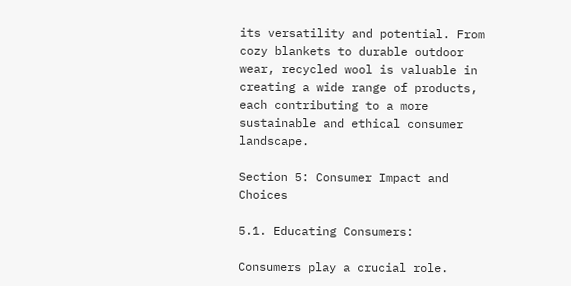its versatility and potential. From cozy blankets to durable outdoor wear, recycled wool is valuable in creating a wide range of products, each contributing to a more sustainable and ethical consumer landscape.

Section 5: Consumer Impact and Choices

5.1. Educating Consumers:

Consumers play a crucial role.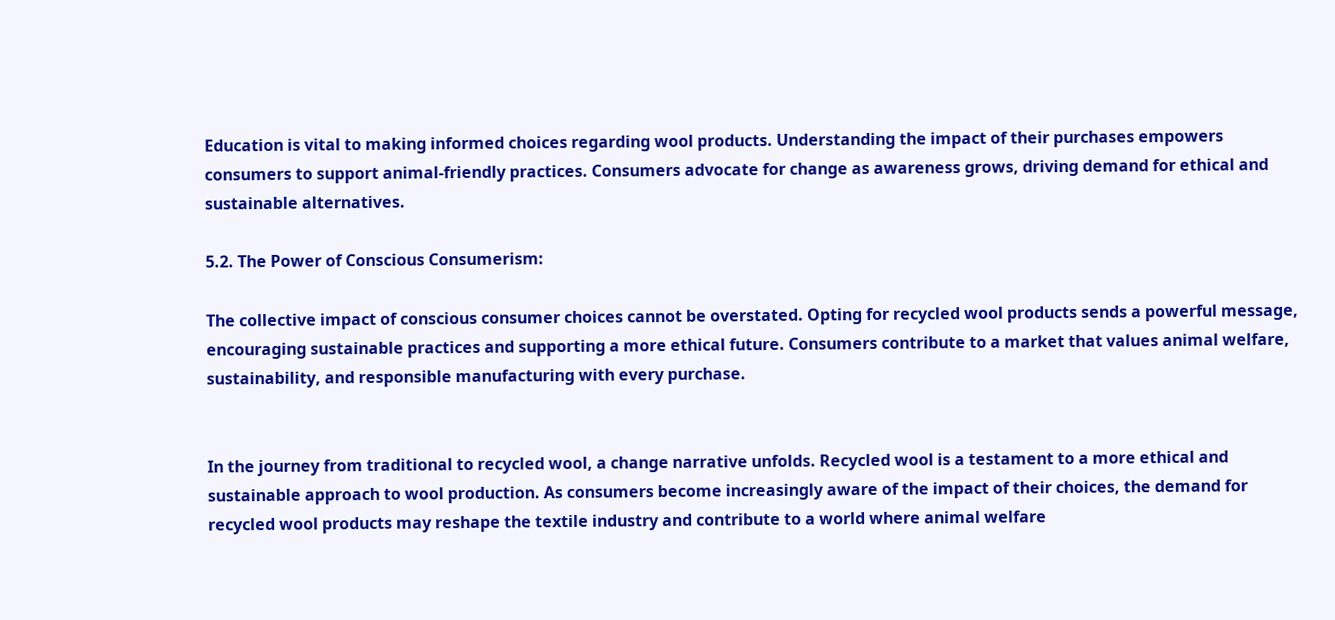Education is vital to making informed choices regarding wool products. Understanding the impact of their purchases empowers consumers to support animal-friendly practices. Consumers advocate for change as awareness grows, driving demand for ethical and sustainable alternatives.

5.2. The Power of Conscious Consumerism:

The collective impact of conscious consumer choices cannot be overstated. Opting for recycled wool products sends a powerful message, encouraging sustainable practices and supporting a more ethical future. Consumers contribute to a market that values animal welfare, sustainability, and responsible manufacturing with every purchase.


In the journey from traditional to recycled wool, a change narrative unfolds. Recycled wool is a testament to a more ethical and sustainable approach to wool production. As consumers become increasingly aware of the impact of their choices, the demand for recycled wool products may reshape the textile industry and contribute to a world where animal welfare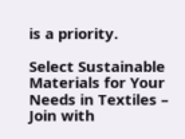is a priority.

Select Sustainable Materials for Your Needs in Textiles – Join with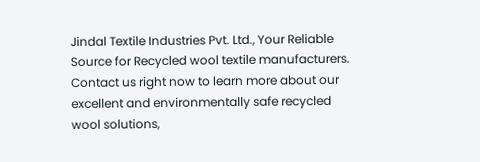Jindal Textile Industries Pvt. Ltd., Your Reliable Source for Recycled wool textile manufacturers. Contact us right now to learn more about our excellent and environmentally safe recycled wool solutions,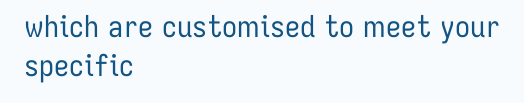which are customised to meet your specific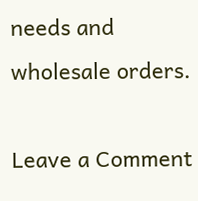needs and wholesale orders.

Leave a Comment